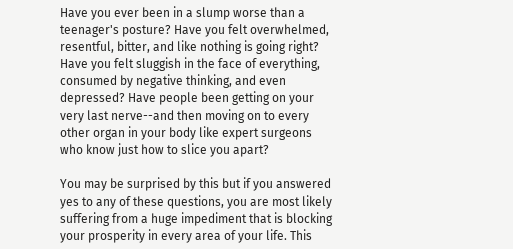Have you ever been in a slump worse than a teenager's posture? Have you felt overwhelmed, resentful, bitter, and like nothing is going right? Have you felt sluggish in the face of everything, consumed by negative thinking, and even depressed? Have people been getting on your very last nerve--and then moving on to every other organ in your body like expert surgeons who know just how to slice you apart?

You may be surprised by this but if you answered yes to any of these questions, you are most likely suffering from a huge impediment that is blocking your prosperity in every area of your life. This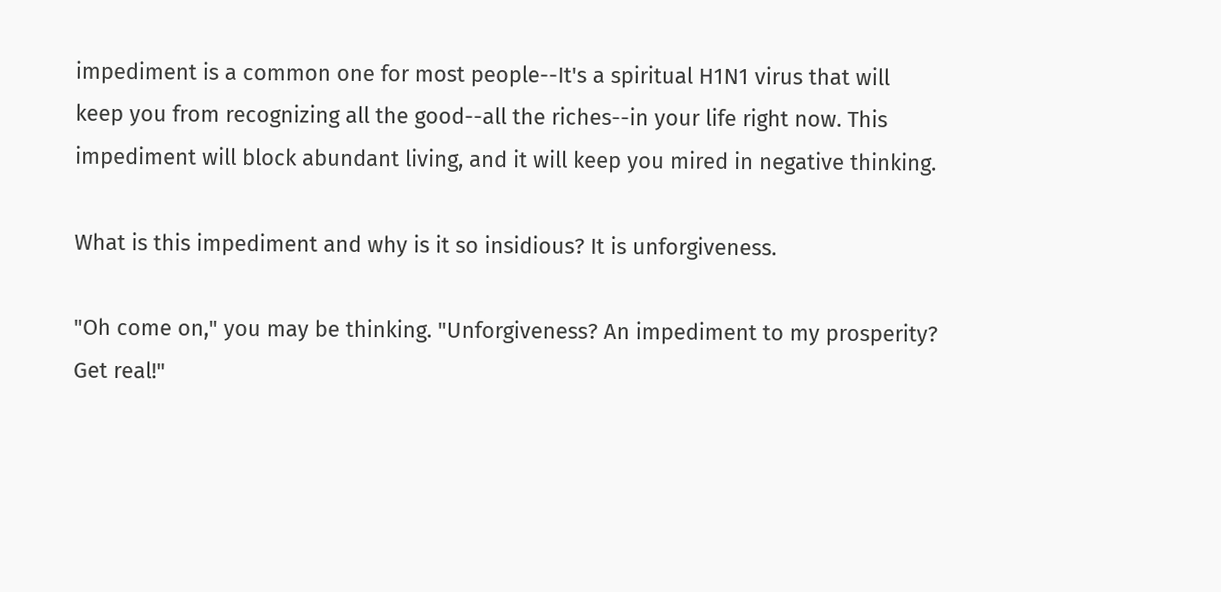impediment is a common one for most people--It's a spiritual H1N1 virus that will keep you from recognizing all the good--all the riches--in your life right now. This impediment will block abundant living, and it will keep you mired in negative thinking.

What is this impediment and why is it so insidious? It is unforgiveness.

"Oh come on," you may be thinking. "Unforgiveness? An impediment to my prosperity? Get real!"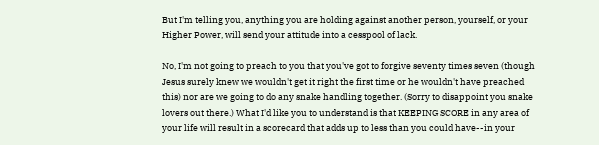But I'm telling you, anything you are holding against another person, yourself, or your Higher Power, will send your attitude into a cesspool of lack.

No, I'm not going to preach to you that you've got to forgive seventy times seven (though Jesus surely knew we wouldn't get it right the first time or he wouldn't have preached this) nor are we going to do any snake handling together. (Sorry to disappoint you snake lovers out there.) What I'd like you to understand is that KEEPING SCORE in any area of your life will result in a scorecard that adds up to less than you could have--in your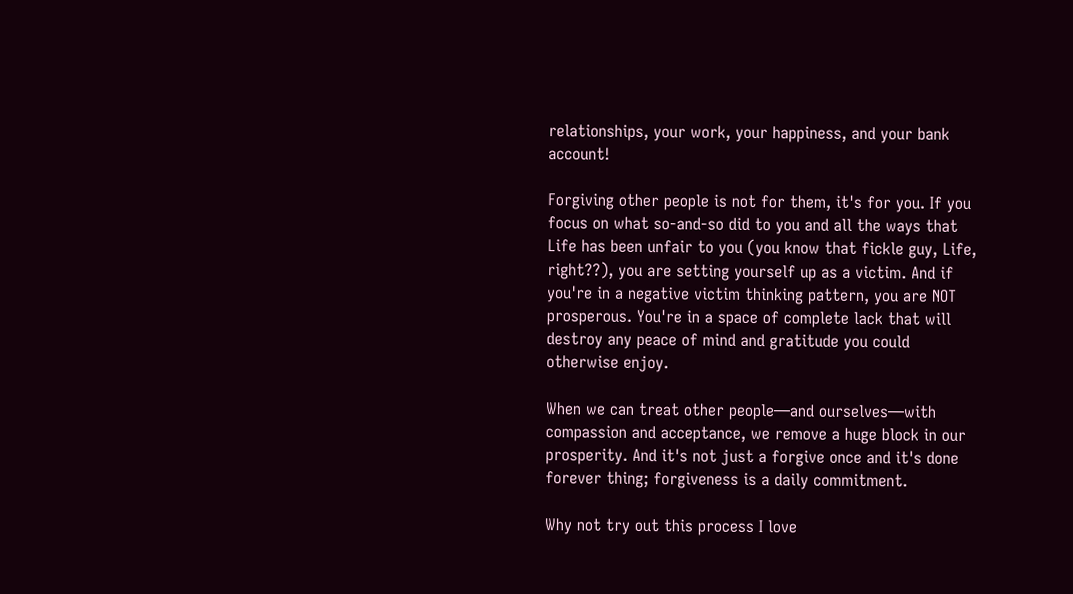relationships, your work, your happiness, and your bank account!

Forgiving other people is not for them, it's for you. If you focus on what so-and-so did to you and all the ways that Life has been unfair to you (you know that fickle guy, Life, right??), you are setting yourself up as a victim. And if you're in a negative victim thinking pattern, you are NOT prosperous. You're in a space of complete lack that will destroy any peace of mind and gratitude you could otherwise enjoy.

When we can treat other people—and ourselves—with compassion and acceptance, we remove a huge block in our prosperity. And it's not just a forgive once and it's done forever thing; forgiveness is a daily commitment.

Why not try out this process I love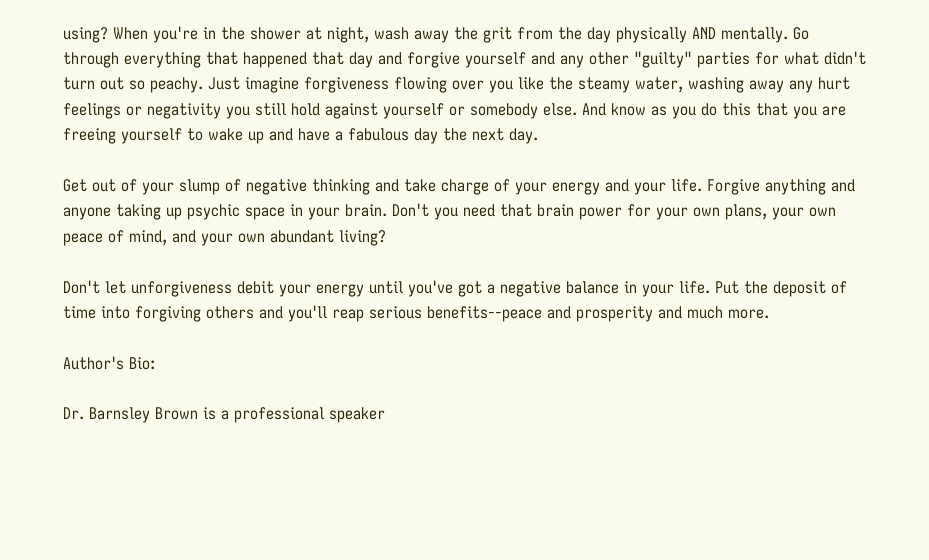using? When you're in the shower at night, wash away the grit from the day physically AND mentally. Go through everything that happened that day and forgive yourself and any other "guilty" parties for what didn't turn out so peachy. Just imagine forgiveness flowing over you like the steamy water, washing away any hurt feelings or negativity you still hold against yourself or somebody else. And know as you do this that you are freeing yourself to wake up and have a fabulous day the next day.

Get out of your slump of negative thinking and take charge of your energy and your life. Forgive anything and anyone taking up psychic space in your brain. Don't you need that brain power for your own plans, your own peace of mind, and your own abundant living?

Don't let unforgiveness debit your energy until you've got a negative balance in your life. Put the deposit of time into forgiving others and you'll reap serious benefits--peace and prosperity and much more.

Author's Bio:

Dr. Barnsley Brown is a professional speaker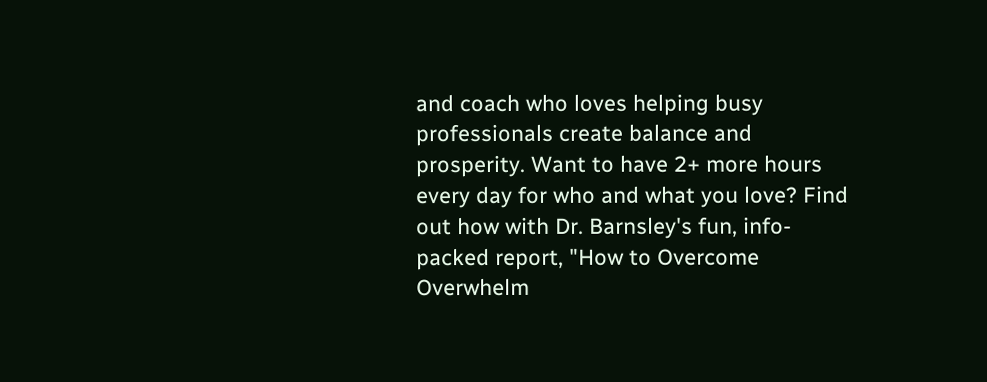and coach who loves helping busy professionals create balance and prosperity. Want to have 2+ more hours every day for who and what you love? Find out how with Dr. Barnsley's fun, info-packed report, "How to Overcome Overwhelm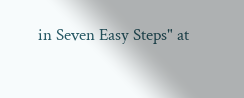in Seven Easy Steps" at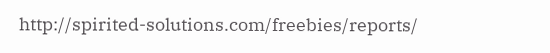http://spirited-solutions.com/freebies/reports/